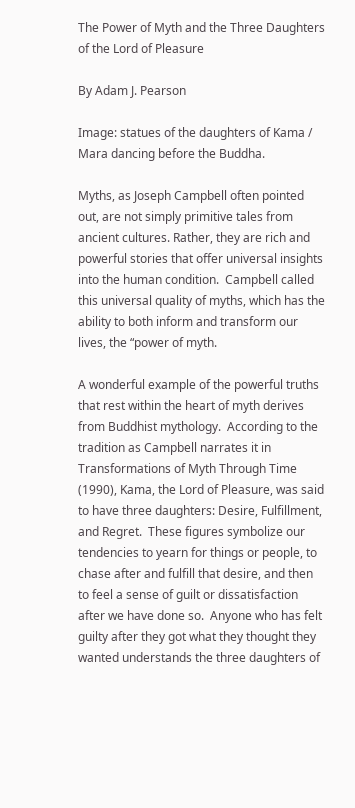The Power of Myth and the Three Daughters of the Lord of Pleasure

By Adam J. Pearson

Image: statues of the daughters of Kama / Mara dancing before the Buddha.

Myths, as Joseph Campbell often pointed out, are not simply primitive tales from ancient cultures. Rather, they are rich and powerful stories that offer universal insights into the human condition.  Campbell called this universal quality of myths, which has the ability to both inform and transform our lives, the “power of myth.

A wonderful example of the powerful truths that rest within the heart of myth derives from Buddhist mythology.  According to the tradition as Campbell narrates it in Transformations of Myth Through Time (1990), Kama, the Lord of Pleasure, was said to have three daughters: Desire, Fulfillment, and Regret.  These figures symbolize our tendencies to yearn for things or people, to chase after and fulfill that desire, and then to feel a sense of guilt or dissatisfaction after we have done so.  Anyone who has felt guilty after they got what they thought they wanted understands the three daughters of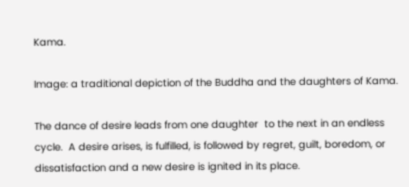Kama.

Image: a traditional depiction of the Buddha and the daughters of Kama.

The dance of desire leads from one daughter  to the next in an endless cycle.  A desire arises, is fulfilled, is followed by regret, guilt, boredom, or dissatisfaction and a new desire is ignited in its place.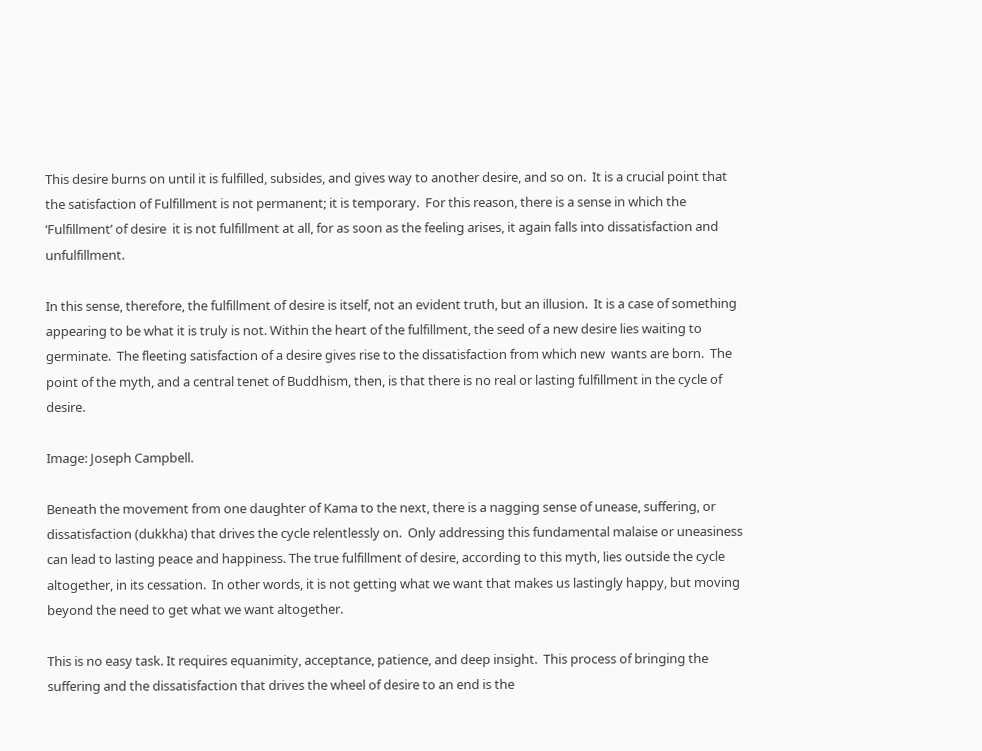This desire burns on until it is fulfilled, subsides, and gives way to another desire, and so on.  It is a crucial point that the satisfaction of Fulfillment is not permanent; it is temporary.  For this reason, there is a sense in which the ‘Fulfillment’ of desire  it is not fulfillment at all, for as soon as the feeling arises, it again falls into dissatisfaction and unfulfillment.

In this sense, therefore, the fulfillment of desire is itself, not an evident truth, but an illusion.  It is a case of something appearing to be what it is truly is not. Within the heart of the fulfillment, the seed of a new desire lies waiting to germinate.  The fleeting satisfaction of a desire gives rise to the dissatisfaction from which new  wants are born.  The point of the myth, and a central tenet of Buddhism, then, is that there is no real or lasting fulfillment in the cycle of desire.

Image: Joseph Campbell.

Beneath the movement from one daughter of Kama to the next, there is a nagging sense of unease, suffering, or dissatisfaction (dukkha) that drives the cycle relentlessly on.  Only addressing this fundamental malaise or uneasiness can lead to lasting peace and happiness. The true fulfillment of desire, according to this myth, lies outside the cycle altogether, in its cessation.  In other words, it is not getting what we want that makes us lastingly happy, but moving beyond the need to get what we want altogether.

This is no easy task. It requires equanimity, acceptance, patience, and deep insight.  This process of bringing the suffering and the dissatisfaction that drives the wheel of desire to an end is the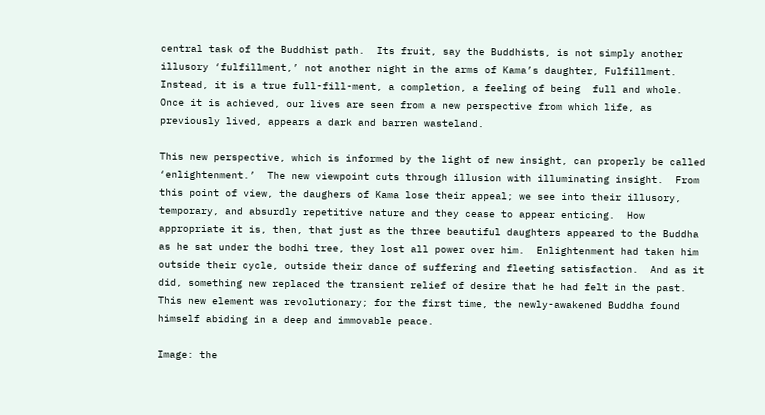central task of the Buddhist path.  Its fruit, say the Buddhists, is not simply another illusory ‘fulfillment,’ not another night in the arms of Kama’s daughter, Fulfillment. Instead, it is a true full-fill-ment, a completion, a feeling of being  full and whole.  Once it is achieved, our lives are seen from a new perspective from which life, as previously lived, appears a dark and barren wasteland.

This new perspective, which is informed by the light of new insight, can properly be called ‘enlightenment.’  The new viewpoint cuts through illusion with illuminating insight.  From this point of view, the daughers of Kama lose their appeal; we see into their illusory, temporary, and absurdly repetitive nature and they cease to appear enticing.  How appropriate it is, then, that just as the three beautiful daughters appeared to the Buddha as he sat under the bodhi tree, they lost all power over him.  Enlightenment had taken him outside their cycle, outside their dance of suffering and fleeting satisfaction.  And as it did, something new replaced the transient relief of desire that he had felt in the past.  This new element was revolutionary; for the first time, the newly-awakened Buddha found himself abiding in a deep and immovable peace.

Image: the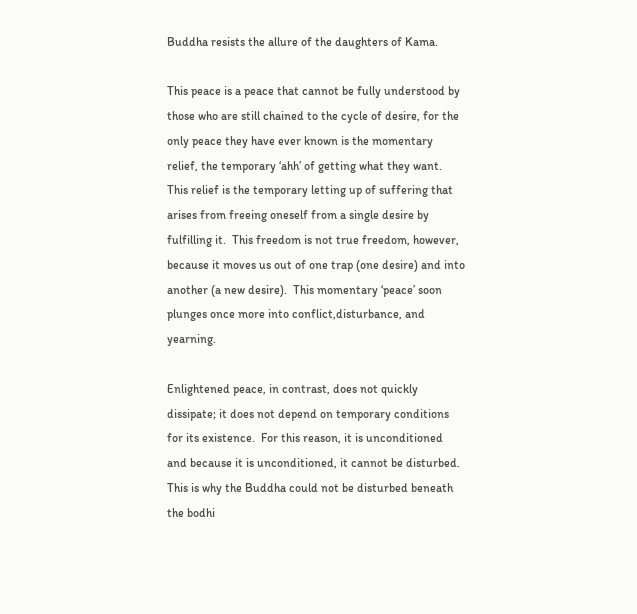Buddha resists the allure of the daughters of Kama.

This peace is a peace that cannot be fully understood by those who are still chained to the cycle of desire, for the only peace they have ever known is the momentary relief, the temporary ‘ahh’ of getting what they want.  This relief is the temporary letting up of suffering that arises from freeing oneself from a single desire by fulfilling it.  This freedom is not true freedom, however, because it moves us out of one trap (one desire) and into another (a new desire).  This momentary ‘peace’ soon plunges once more into conflict,disturbance, and yearning.

Enlightened peace, in contrast, does not quickly dissipate; it does not depend on temporary conditions for its existence.  For this reason, it is unconditioned and because it is unconditioned, it cannot be disturbed.  This is why the Buddha could not be disturbed beneath the bodhi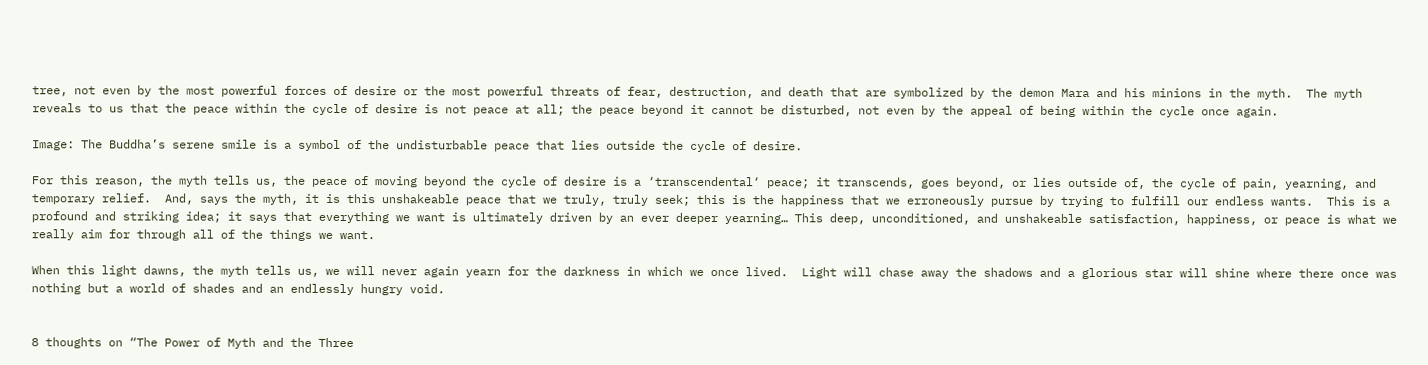tree, not even by the most powerful forces of desire or the most powerful threats of fear, destruction, and death that are symbolized by the demon Mara and his minions in the myth.  The myth reveals to us that the peace within the cycle of desire is not peace at all; the peace beyond it cannot be disturbed, not even by the appeal of being within the cycle once again.

Image: The Buddha’s serene smile is a symbol of the undisturbable peace that lies outside the cycle of desire.

For this reason, the myth tells us, the peace of moving beyond the cycle of desire is a ‘transcendental‘ peace; it transcends, goes beyond, or lies outside of, the cycle of pain, yearning, and temporary relief.  And, says the myth, it is this unshakeable peace that we truly, truly seek; this is the happiness that we erroneously pursue by trying to fulfill our endless wants.  This is a profound and striking idea; it says that everything we want is ultimately driven by an ever deeper yearning… This deep, unconditioned, and unshakeable satisfaction, happiness, or peace is what we really aim for through all of the things we want.

When this light dawns, the myth tells us, we will never again yearn for the darkness in which we once lived.  Light will chase away the shadows and a glorious star will shine where there once was nothing but a world of shades and an endlessly hungry void.


8 thoughts on “The Power of Myth and the Three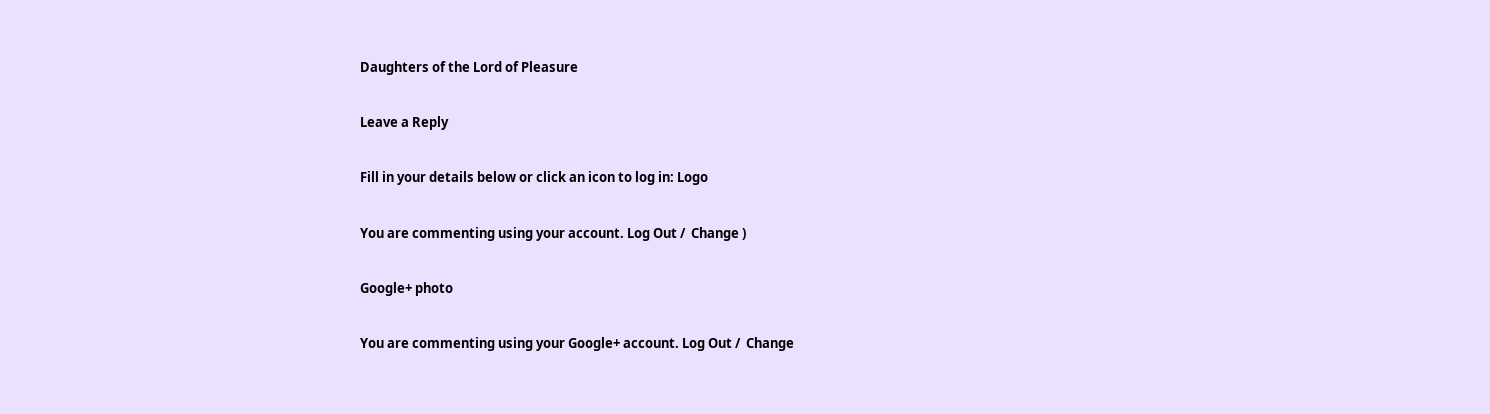Daughters of the Lord of Pleasure

Leave a Reply

Fill in your details below or click an icon to log in: Logo

You are commenting using your account. Log Out /  Change )

Google+ photo

You are commenting using your Google+ account. Log Out /  Change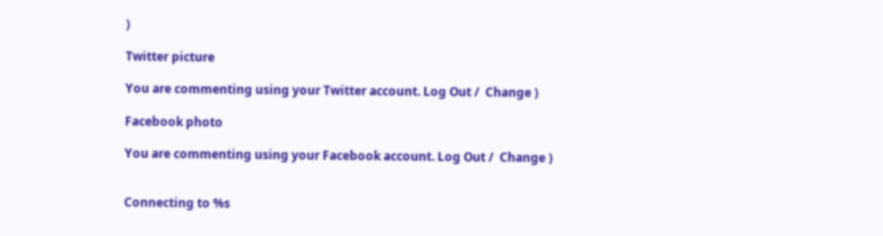)

Twitter picture

You are commenting using your Twitter account. Log Out /  Change )

Facebook photo

You are commenting using your Facebook account. Log Out /  Change )


Connecting to %s